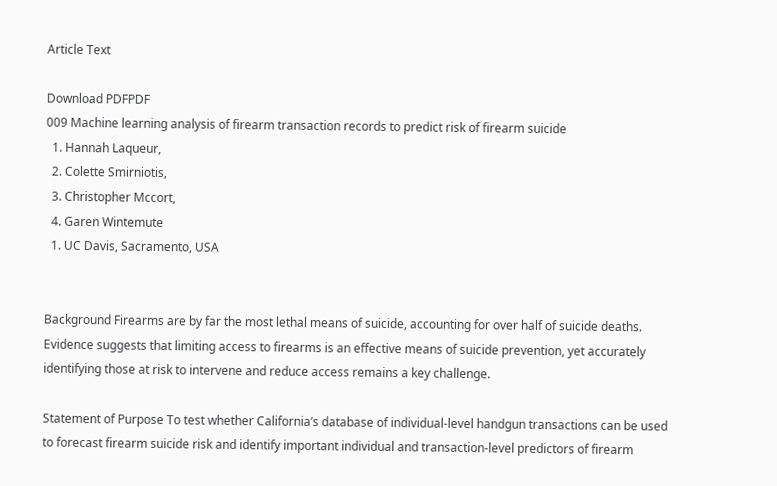Article Text

Download PDFPDF
009 Machine learning analysis of firearm transaction records to predict risk of firearm suicide
  1. Hannah Laqueur,
  2. Colette Smirniotis,
  3. Christopher Mccort,
  4. Garen Wintemute
  1. UC Davis, Sacramento, USA


Background Firearms are by far the most lethal means of suicide, accounting for over half of suicide deaths. Evidence suggests that limiting access to firearms is an effective means of suicide prevention, yet accurately identifying those at risk to intervene and reduce access remains a key challenge.

Statement of Purpose To test whether California’s database of individual-level handgun transactions can be used to forecast firearm suicide risk and identify important individual and transaction-level predictors of firearm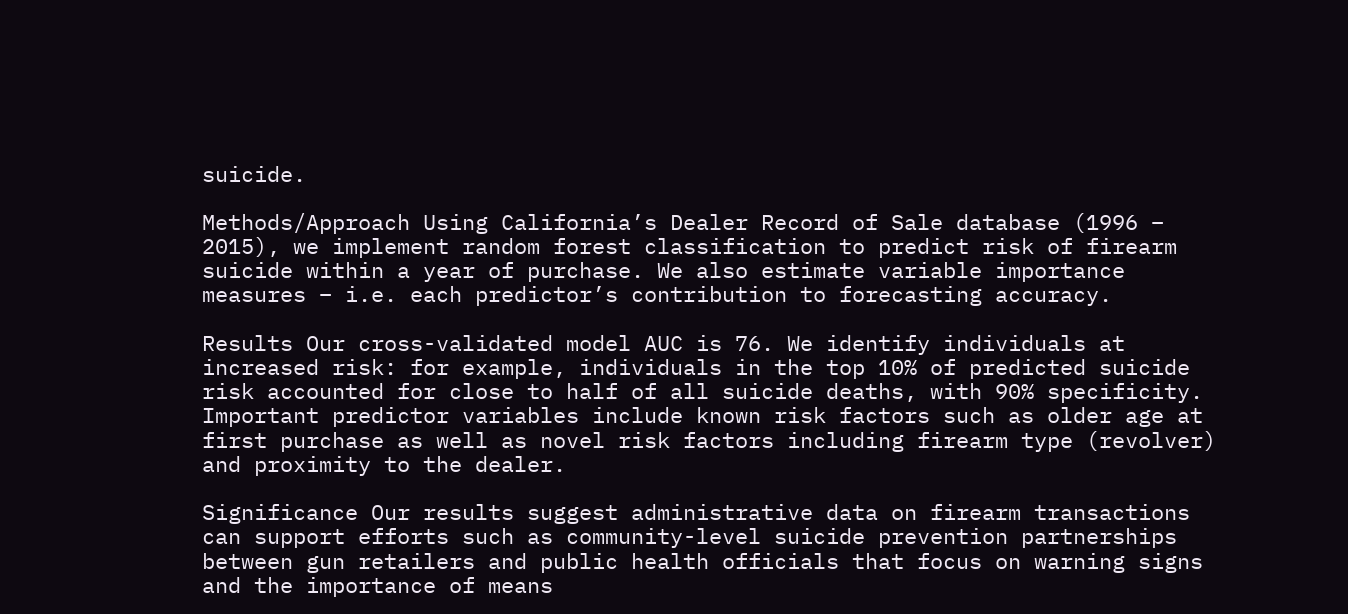suicide.

Methods/Approach Using California’s Dealer Record of Sale database (1996 – 2015), we implement random forest classification to predict risk of firearm suicide within a year of purchase. We also estimate variable importance measures – i.e. each predictor’s contribution to forecasting accuracy.

Results Our cross-validated model AUC is 76. We identify individuals at increased risk: for example, individuals in the top 10% of predicted suicide risk accounted for close to half of all suicide deaths, with 90% specificity. Important predictor variables include known risk factors such as older age at first purchase as well as novel risk factors including firearm type (revolver) and proximity to the dealer.

Significance Our results suggest administrative data on firearm transactions can support efforts such as community-level suicide prevention partnerships between gun retailers and public health officials that focus on warning signs and the importance of means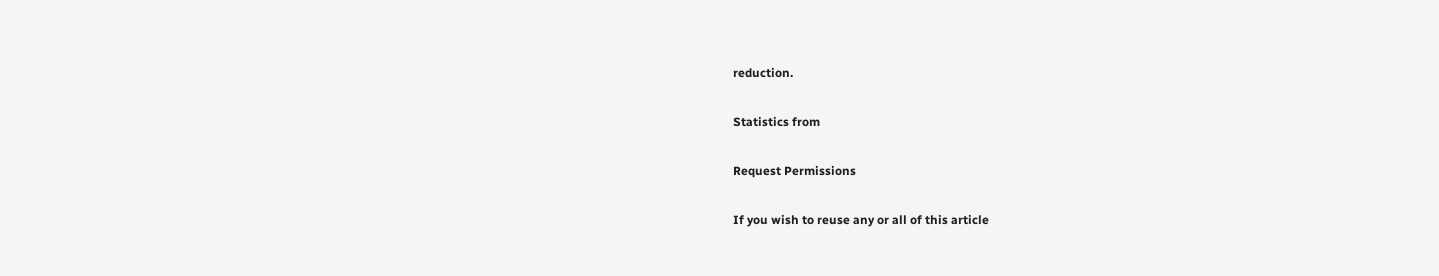reduction.

Statistics from

Request Permissions

If you wish to reuse any or all of this article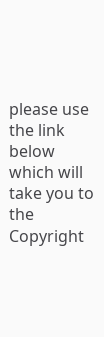please use the link below which will take you to the Copyright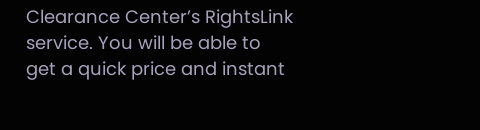Clearance Center’s RightsLink service. You will be able to get a quick price and instant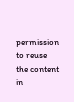permission to reuse the content in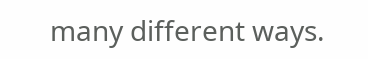many different ways.